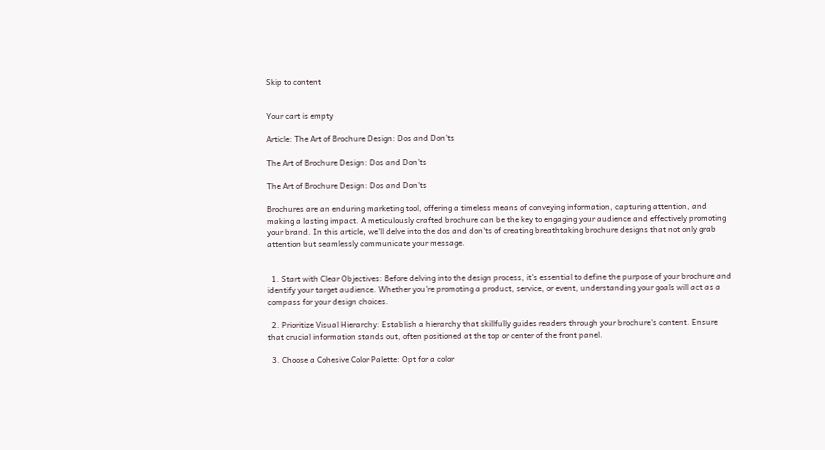Skip to content


Your cart is empty

Article: The Art of Brochure Design: Dos and Don'ts

The Art of Brochure Design: Dos and Don'ts

The Art of Brochure Design: Dos and Don'ts

Brochures are an enduring marketing tool, offering a timeless means of conveying information, capturing attention, and making a lasting impact. A meticulously crafted brochure can be the key to engaging your audience and effectively promoting your brand. In this article, we'll delve into the dos and don'ts of creating breathtaking brochure designs that not only grab attention but seamlessly communicate your message.


  1. Start with Clear Objectives: Before delving into the design process, it's essential to define the purpose of your brochure and identify your target audience. Whether you're promoting a product, service, or event, understanding your goals will act as a compass for your design choices.

  2. Prioritize Visual Hierarchy: Establish a hierarchy that skillfully guides readers through your brochure's content. Ensure that crucial information stands out, often positioned at the top or center of the front panel.

  3. Choose a Cohesive Color Palette: Opt for a color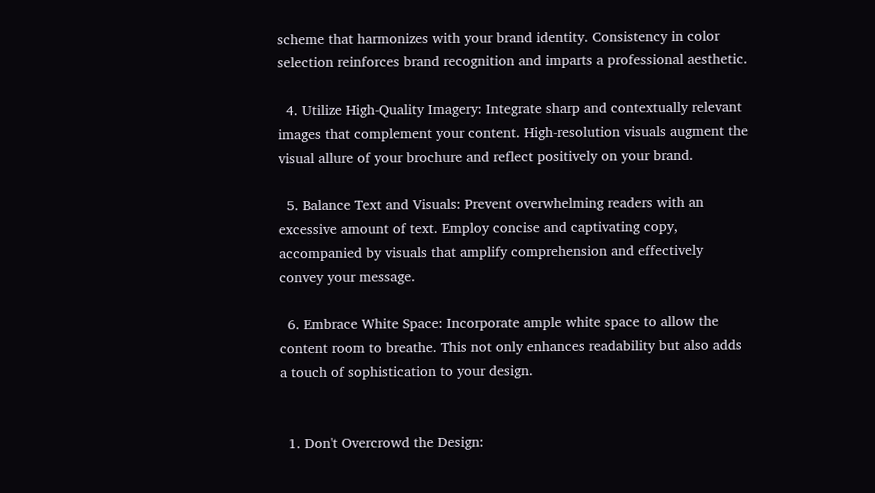scheme that harmonizes with your brand identity. Consistency in color selection reinforces brand recognition and imparts a professional aesthetic.

  4. Utilize High-Quality Imagery: Integrate sharp and contextually relevant images that complement your content. High-resolution visuals augment the visual allure of your brochure and reflect positively on your brand.

  5. Balance Text and Visuals: Prevent overwhelming readers with an excessive amount of text. Employ concise and captivating copy, accompanied by visuals that amplify comprehension and effectively convey your message.

  6. Embrace White Space: Incorporate ample white space to allow the content room to breathe. This not only enhances readability but also adds a touch of sophistication to your design.


  1. Don't Overcrowd the Design: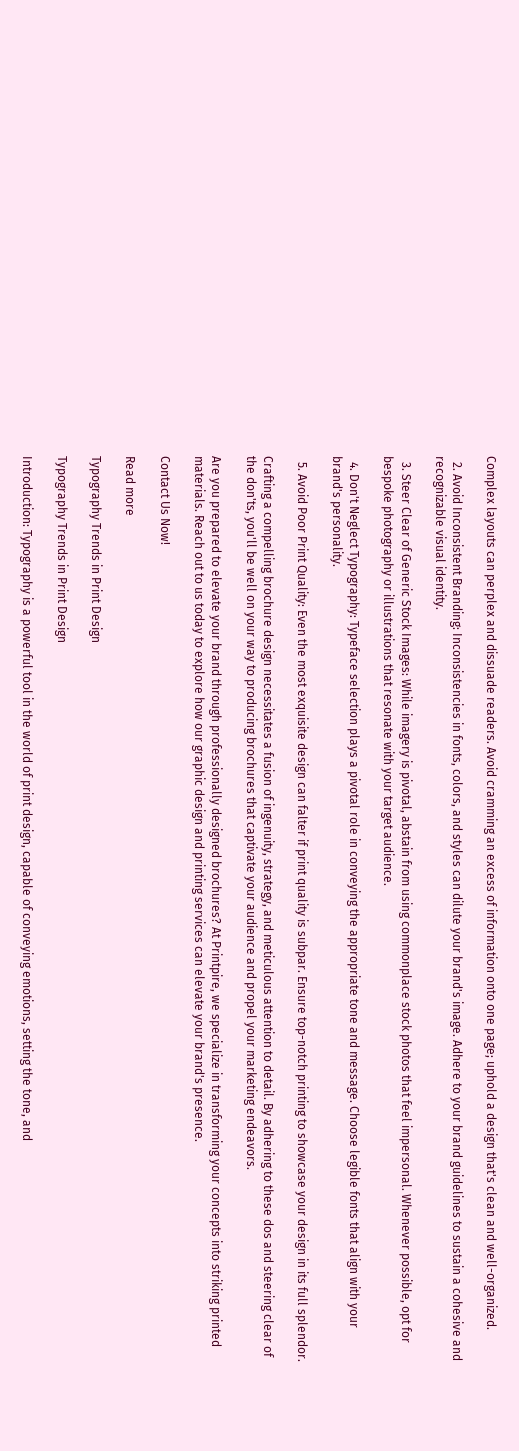Complex layouts can perplex and dissuade readers. Avoid cramming an excess of information onto one page; uphold a design that's clean and well-organized.

  2. Avoid Inconsistent Branding: Inconsistencies in fonts, colors, and styles can dilute your brand's image. Adhere to your brand guidelines to sustain a cohesive and recognizable visual identity.

  3. Steer Clear of Generic Stock Images: While imagery is pivotal, abstain from using commonplace stock photos that feel impersonal. Whenever possible, opt for bespoke photography or illustrations that resonate with your target audience.

  4. Don't Neglect Typography: Typeface selection plays a pivotal role in conveying the appropriate tone and message. Choose legible fonts that align with your brand's personality.

  5. Avoid Poor Print Quality: Even the most exquisite design can falter if print quality is subpar. Ensure top-notch printing to showcase your design in its full splendor.

Crafting a compelling brochure design necessitates a fusion of ingenuity, strategy, and meticulous attention to detail. By adhering to these dos and steering clear of the don'ts, you'll be well on your way to producing brochures that captivate your audience and propel your marketing endeavors.

Are you prepared to elevate your brand through professionally designed brochures? At Printpire, we specialize in transforming your concepts into striking printed materials. Reach out to us today to explore how our graphic design and printing services can elevate your brand's presence.

Contact Us Now!

Read more

Typography Trends in Print Design

Typography Trends in Print Design

Introduction: Typography is a powerful tool in the world of print design, capable of conveying emotions, setting the tone, and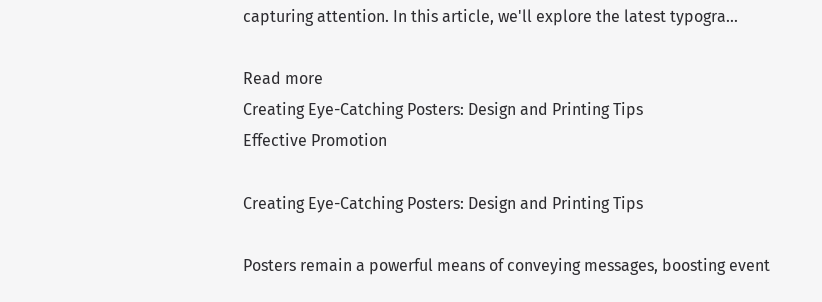capturing attention. In this article, we'll explore the latest typogra...

Read more
Creating Eye-Catching Posters: Design and Printing Tips
Effective Promotion

Creating Eye-Catching Posters: Design and Printing Tips

Posters remain a powerful means of conveying messages, boosting event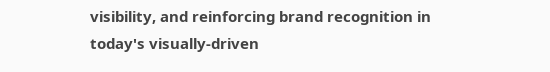visibility, and reinforcing brand recognition in today's visually-driven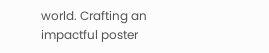world. Crafting an impactful poster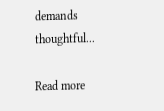demands thoughtful...

Read more